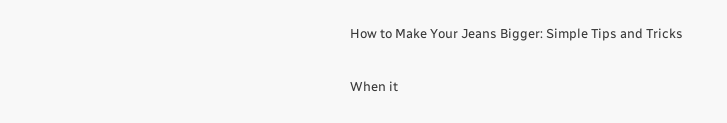How to Make Your Jeans Bigger: Simple Tips and Tricks

When it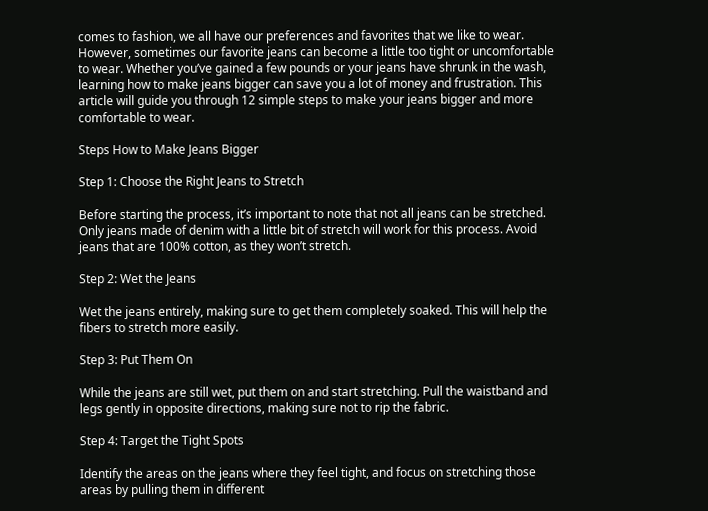comes to fashion, we all have our preferences and favorites that we like to wear. However, sometimes our favorite jeans can become a little too tight or uncomfortable to wear. Whether you’ve gained a few pounds or your jeans have shrunk in the wash, learning how to make jeans bigger can save you a lot of money and frustration. This article will guide you through 12 simple steps to make your jeans bigger and more comfortable to wear.

Steps How to Make Jeans Bigger

Step 1: Choose the Right Jeans to Stretch

Before starting the process, it’s important to note that not all jeans can be stretched. Only jeans made of denim with a little bit of stretch will work for this process. Avoid jeans that are 100% cotton, as they won’t stretch.

Step 2: Wet the Jeans

Wet the jeans entirely, making sure to get them completely soaked. This will help the fibers to stretch more easily.

Step 3: Put Them On

While the jeans are still wet, put them on and start stretching. Pull the waistband and legs gently in opposite directions, making sure not to rip the fabric.

Step 4: Target the Tight Spots

Identify the areas on the jeans where they feel tight, and focus on stretching those areas by pulling them in different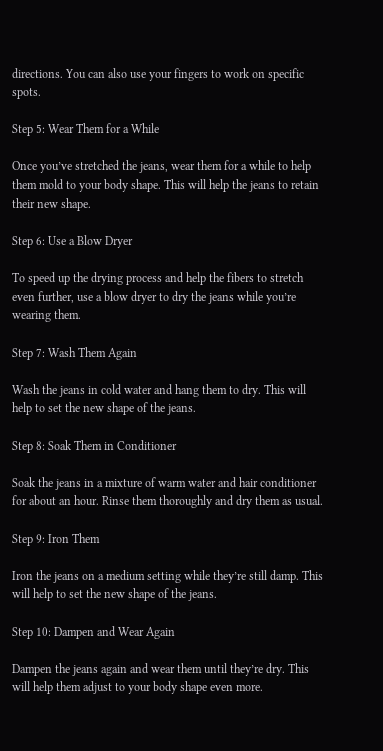directions. You can also use your fingers to work on specific spots.

Step 5: Wear Them for a While

Once you’ve stretched the jeans, wear them for a while to help them mold to your body shape. This will help the jeans to retain their new shape.

Step 6: Use a Blow Dryer

To speed up the drying process and help the fibers to stretch even further, use a blow dryer to dry the jeans while you’re wearing them.

Step 7: Wash Them Again

Wash the jeans in cold water and hang them to dry. This will help to set the new shape of the jeans.

Step 8: Soak Them in Conditioner

Soak the jeans in a mixture of warm water and hair conditioner for about an hour. Rinse them thoroughly and dry them as usual.

Step 9: Iron Them

Iron the jeans on a medium setting while they’re still damp. This will help to set the new shape of the jeans.

Step 10: Dampen and Wear Again

Dampen the jeans again and wear them until they’re dry. This will help them adjust to your body shape even more.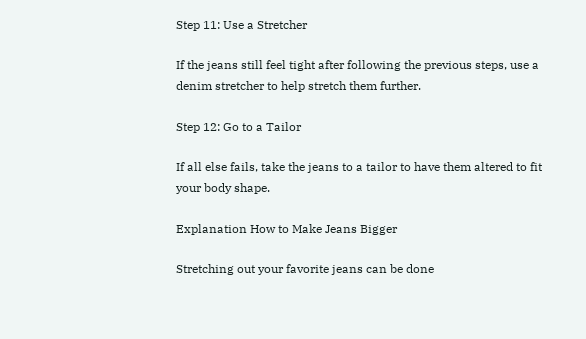Step 11: Use a Stretcher

If the jeans still feel tight after following the previous steps, use a denim stretcher to help stretch them further.

Step 12: Go to a Tailor

If all else fails, take the jeans to a tailor to have them altered to fit your body shape.

Explanation How to Make Jeans Bigger

Stretching out your favorite jeans can be done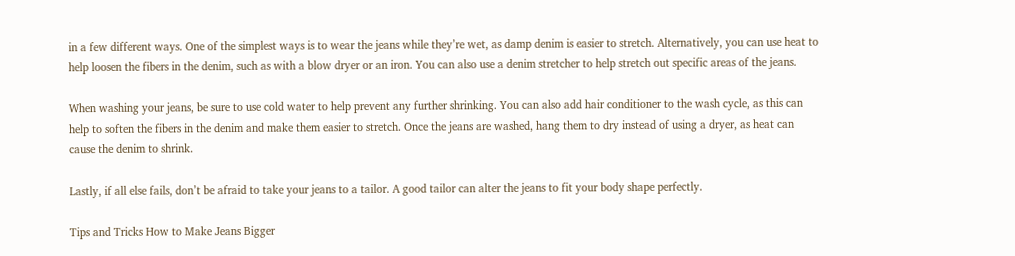in a few different ways. One of the simplest ways is to wear the jeans while they’re wet, as damp denim is easier to stretch. Alternatively, you can use heat to help loosen the fibers in the denim, such as with a blow dryer or an iron. You can also use a denim stretcher to help stretch out specific areas of the jeans.

When washing your jeans, be sure to use cold water to help prevent any further shrinking. You can also add hair conditioner to the wash cycle, as this can help to soften the fibers in the denim and make them easier to stretch. Once the jeans are washed, hang them to dry instead of using a dryer, as heat can cause the denim to shrink.

Lastly, if all else fails, don’t be afraid to take your jeans to a tailor. A good tailor can alter the jeans to fit your body shape perfectly.

Tips and Tricks How to Make Jeans Bigger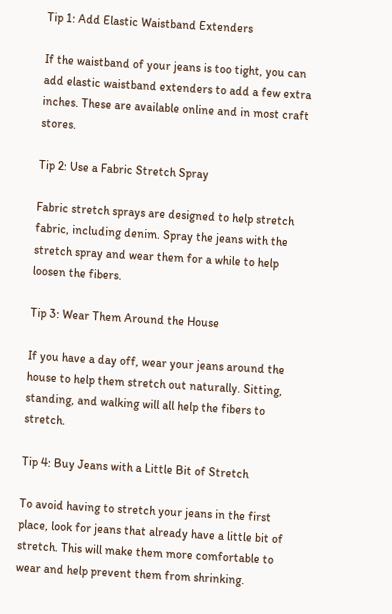Tip 1: Add Elastic Waistband Extenders

If the waistband of your jeans is too tight, you can add elastic waistband extenders to add a few extra inches. These are available online and in most craft stores.

Tip 2: Use a Fabric Stretch Spray

Fabric stretch sprays are designed to help stretch fabric, including denim. Spray the jeans with the stretch spray and wear them for a while to help loosen the fibers.

Tip 3: Wear Them Around the House

If you have a day off, wear your jeans around the house to help them stretch out naturally. Sitting, standing, and walking will all help the fibers to stretch.

Tip 4: Buy Jeans with a Little Bit of Stretch

To avoid having to stretch your jeans in the first place, look for jeans that already have a little bit of stretch. This will make them more comfortable to wear and help prevent them from shrinking.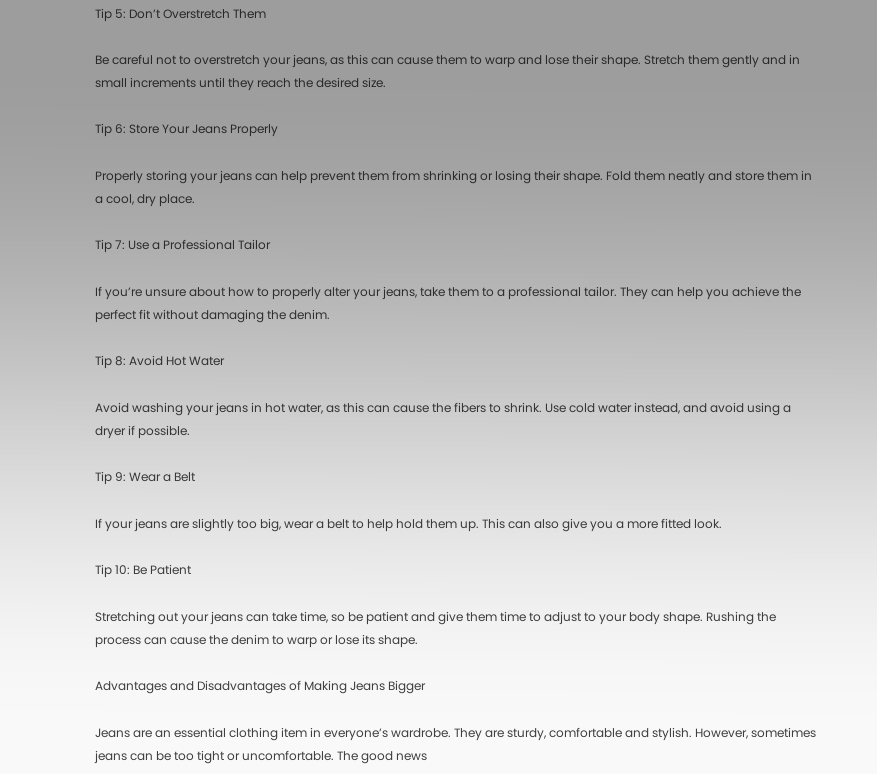Tip 5: Don’t Overstretch Them

Be careful not to overstretch your jeans, as this can cause them to warp and lose their shape. Stretch them gently and in small increments until they reach the desired size.

Tip 6: Store Your Jeans Properly

Properly storing your jeans can help prevent them from shrinking or losing their shape. Fold them neatly and store them in a cool, dry place.

Tip 7: Use a Professional Tailor

If you’re unsure about how to properly alter your jeans, take them to a professional tailor. They can help you achieve the perfect fit without damaging the denim.

Tip 8: Avoid Hot Water

Avoid washing your jeans in hot water, as this can cause the fibers to shrink. Use cold water instead, and avoid using a dryer if possible.

Tip 9: Wear a Belt

If your jeans are slightly too big, wear a belt to help hold them up. This can also give you a more fitted look.

Tip 10: Be Patient

Stretching out your jeans can take time, so be patient and give them time to adjust to your body shape. Rushing the process can cause the denim to warp or lose its shape.

Advantages and Disadvantages of Making Jeans Bigger

Jeans are an essential clothing item in everyone’s wardrobe. They are sturdy, comfortable and stylish. However, sometimes jeans can be too tight or uncomfortable. The good news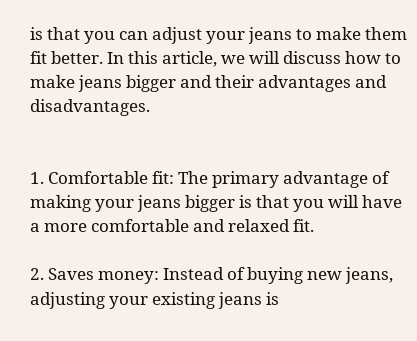is that you can adjust your jeans to make them fit better. In this article, we will discuss how to make jeans bigger and their advantages and disadvantages.


1. Comfortable fit: The primary advantage of making your jeans bigger is that you will have a more comfortable and relaxed fit.

2. Saves money: Instead of buying new jeans, adjusting your existing jeans is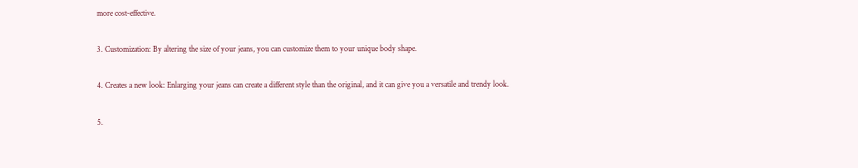more cost-effective.

3. Customization: By altering the size of your jeans, you can customize them to your unique body shape.

4. Creates a new look: Enlarging your jeans can create a different style than the original, and it can give you a versatile and trendy look.

5.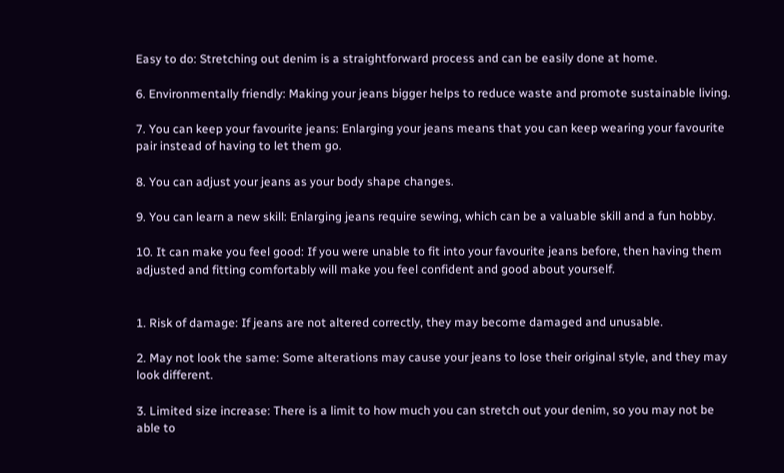Easy to do: Stretching out denim is a straightforward process and can be easily done at home.

6. Environmentally friendly: Making your jeans bigger helps to reduce waste and promote sustainable living.

7. You can keep your favourite jeans: Enlarging your jeans means that you can keep wearing your favourite pair instead of having to let them go.

8. You can adjust your jeans as your body shape changes.

9. You can learn a new skill: Enlarging jeans require sewing, which can be a valuable skill and a fun hobby.

10. It can make you feel good: If you were unable to fit into your favourite jeans before, then having them adjusted and fitting comfortably will make you feel confident and good about yourself.


1. Risk of damage: If jeans are not altered correctly, they may become damaged and unusable.

2. May not look the same: Some alterations may cause your jeans to lose their original style, and they may look different.

3. Limited size increase: There is a limit to how much you can stretch out your denim, so you may not be able to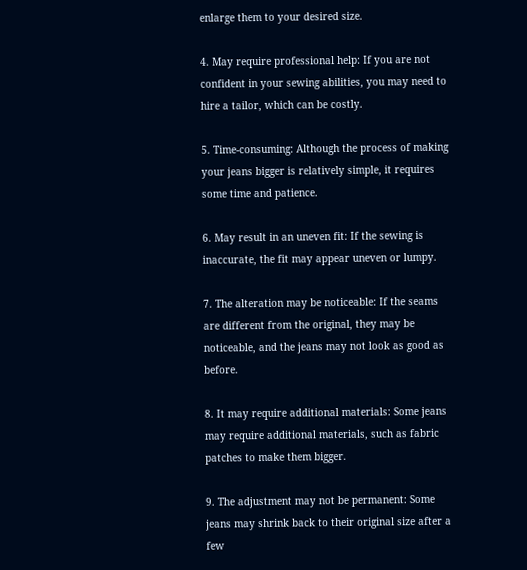enlarge them to your desired size.

4. May require professional help: If you are not confident in your sewing abilities, you may need to hire a tailor, which can be costly.

5. Time-consuming: Although the process of making your jeans bigger is relatively simple, it requires some time and patience.

6. May result in an uneven fit: If the sewing is inaccurate, the fit may appear uneven or lumpy.

7. The alteration may be noticeable: If the seams are different from the original, they may be noticeable, and the jeans may not look as good as before.

8. It may require additional materials: Some jeans may require additional materials, such as fabric patches to make them bigger.

9. The adjustment may not be permanent: Some jeans may shrink back to their original size after a few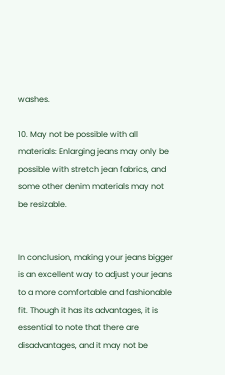washes.

10. May not be possible with all materials: Enlarging jeans may only be possible with stretch jean fabrics, and some other denim materials may not be resizable.


In conclusion, making your jeans bigger is an excellent way to adjust your jeans to a more comfortable and fashionable fit. Though it has its advantages, it is essential to note that there are disadvantages, and it may not be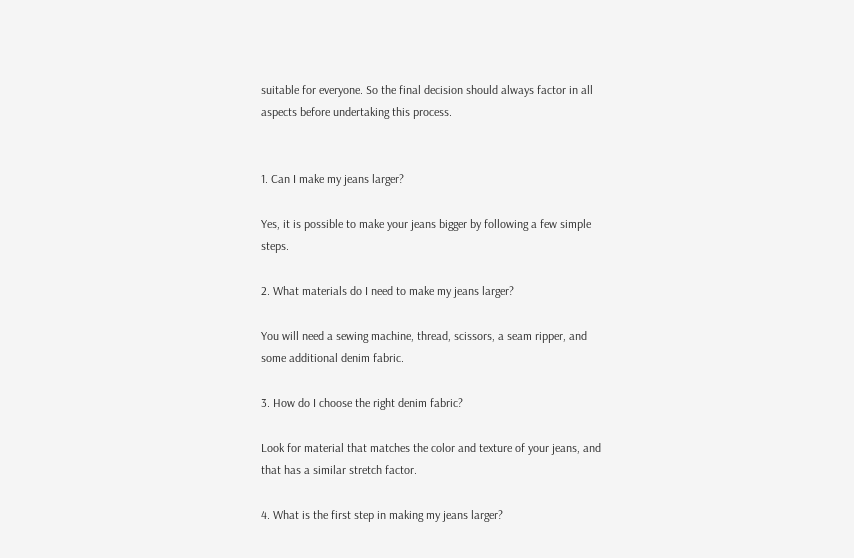suitable for everyone. So the final decision should always factor in all aspects before undertaking this process.


1. Can I make my jeans larger?

Yes, it is possible to make your jeans bigger by following a few simple steps.

2. What materials do I need to make my jeans larger?

You will need a sewing machine, thread, scissors, a seam ripper, and some additional denim fabric.

3. How do I choose the right denim fabric?

Look for material that matches the color and texture of your jeans, and that has a similar stretch factor.

4. What is the first step in making my jeans larger?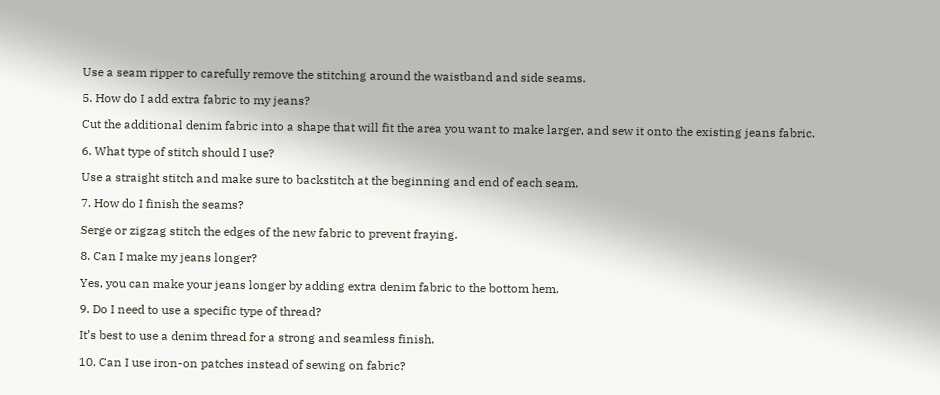Use a seam ripper to carefully remove the stitching around the waistband and side seams.

5. How do I add extra fabric to my jeans?

Cut the additional denim fabric into a shape that will fit the area you want to make larger, and sew it onto the existing jeans fabric.

6. What type of stitch should I use?

Use a straight stitch and make sure to backstitch at the beginning and end of each seam.

7. How do I finish the seams?

Serge or zigzag stitch the edges of the new fabric to prevent fraying.

8. Can I make my jeans longer?

Yes, you can make your jeans longer by adding extra denim fabric to the bottom hem.

9. Do I need to use a specific type of thread?

It’s best to use a denim thread for a strong and seamless finish.

10. Can I use iron-on patches instead of sewing on fabric?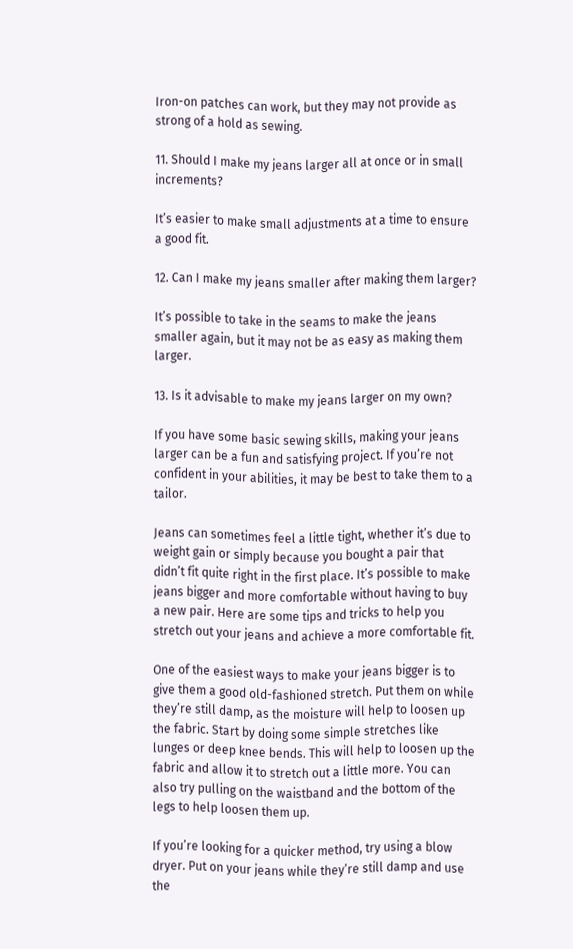Iron-on patches can work, but they may not provide as strong of a hold as sewing.

11. Should I make my jeans larger all at once or in small increments?

It’s easier to make small adjustments at a time to ensure a good fit.

12. Can I make my jeans smaller after making them larger?

It’s possible to take in the seams to make the jeans smaller again, but it may not be as easy as making them larger.

13. Is it advisable to make my jeans larger on my own?

If you have some basic sewing skills, making your jeans larger can be a fun and satisfying project. If you’re not confident in your abilities, it may be best to take them to a tailor.

Jeans can sometimes feel a little tight, whether it’s due to weight gain or simply because you bought a pair that didn’t fit quite right in the first place. It’s possible to make jeans bigger and more comfortable without having to buy a new pair. Here are some tips and tricks to help you stretch out your jeans and achieve a more comfortable fit.

One of the easiest ways to make your jeans bigger is to give them a good old-fashioned stretch. Put them on while they’re still damp, as the moisture will help to loosen up the fabric. Start by doing some simple stretches like lunges or deep knee bends. This will help to loosen up the fabric and allow it to stretch out a little more. You can also try pulling on the waistband and the bottom of the legs to help loosen them up.

If you’re looking for a quicker method, try using a blow dryer. Put on your jeans while they’re still damp and use the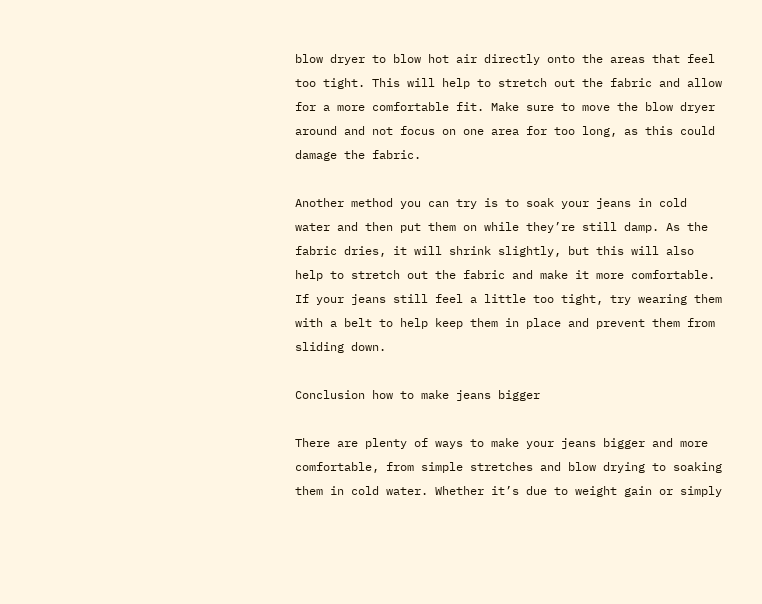blow dryer to blow hot air directly onto the areas that feel too tight. This will help to stretch out the fabric and allow for a more comfortable fit. Make sure to move the blow dryer around and not focus on one area for too long, as this could damage the fabric.

Another method you can try is to soak your jeans in cold water and then put them on while they’re still damp. As the fabric dries, it will shrink slightly, but this will also help to stretch out the fabric and make it more comfortable. If your jeans still feel a little too tight, try wearing them with a belt to help keep them in place and prevent them from sliding down.

Conclusion how to make jeans bigger

There are plenty of ways to make your jeans bigger and more comfortable, from simple stretches and blow drying to soaking them in cold water. Whether it’s due to weight gain or simply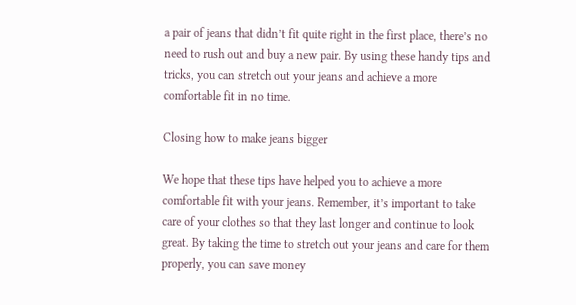a pair of jeans that didn’t fit quite right in the first place, there’s no need to rush out and buy a new pair. By using these handy tips and tricks, you can stretch out your jeans and achieve a more comfortable fit in no time.

Closing how to make jeans bigger

We hope that these tips have helped you to achieve a more comfortable fit with your jeans. Remember, it’s important to take care of your clothes so that they last longer and continue to look great. By taking the time to stretch out your jeans and care for them properly, you can save money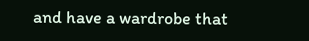and have a wardrobe that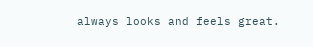always looks and feels great.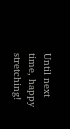Until next time, happy stretching!